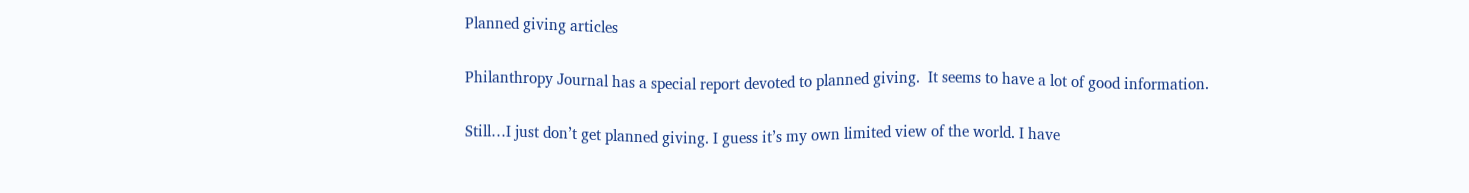Planned giving articles

Philanthropy Journal has a special report devoted to planned giving.  It seems to have a lot of good information.

Still…I just don’t get planned giving. I guess it’s my own limited view of the world. I have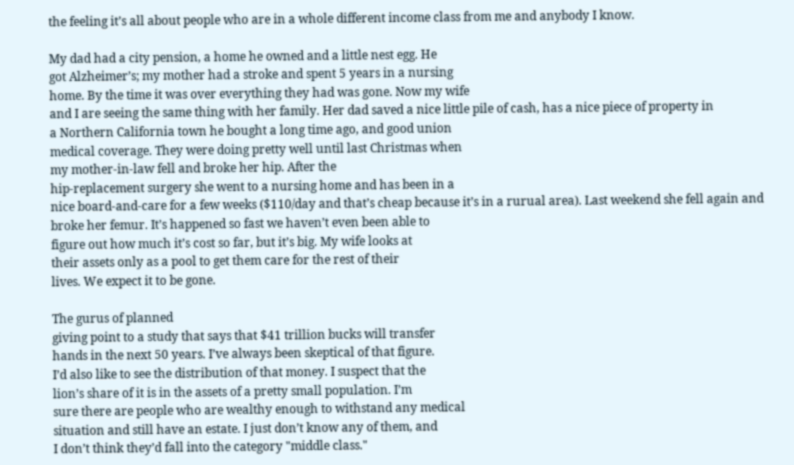the feeling it’s all about people who are in a whole different income class from me and anybody I know.

My dad had a city pension, a home he owned and a little nest egg. He
got Alzheimer’s; my mother had a stroke and spent 5 years in a nursing
home. By the time it was over everything they had was gone. Now my wife
and I are seeing the same thing with her family. Her dad saved a nice little pile of cash, has a nice piece of property in
a Northern California town he bought a long time ago, and good union
medical coverage. They were doing pretty well until last Christmas when
my mother-in-law fell and broke her hip. After the
hip-replacement surgery she went to a nursing home and has been in a
nice board-and-care for a few weeks ($110/day and that’s cheap because it’s in a rurual area). Last weekend she fell again and
broke her femur. It’s happened so fast we haven’t even been able to
figure out how much it’s cost so far, but it’s big. My wife looks at
their assets only as a pool to get them care for the rest of their
lives. We expect it to be gone.

The gurus of planned
giving point to a study that says that $41 trillion bucks will transfer
hands in the next 50 years. I’ve always been skeptical of that figure.
I’d also like to see the distribution of that money. I suspect that the
lion’s share of it is in the assets of a pretty small population. I’m
sure there are people who are wealthy enough to withstand any medical
situation and still have an estate. I just don’t know any of them, and
I don’t think they’d fall into the category "middle class."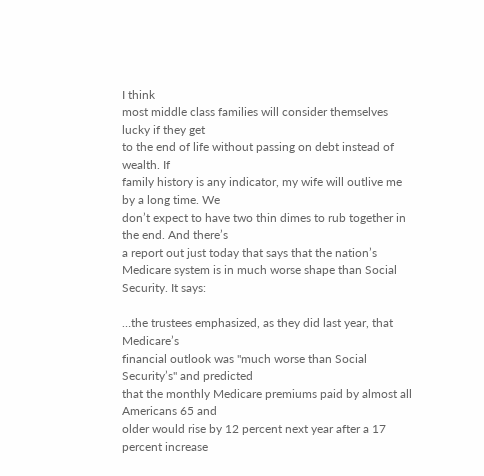I think
most middle class families will consider themselves lucky if they get
to the end of life without passing on debt instead of wealth. If
family history is any indicator, my wife will outlive me by a long time. We
don’t expect to have two thin dimes to rub together in the end. And there’s
a report out just today that says that the nation’s Medicare system is in much worse shape than Social Security. It says:

…the trustees emphasized, as they did last year, that Medicare’s
financial outlook was "much worse than Social Security’s" and predicted
that the monthly Medicare premiums paid by almost all Americans 65 and
older would rise by 12 percent next year after a 17 percent increase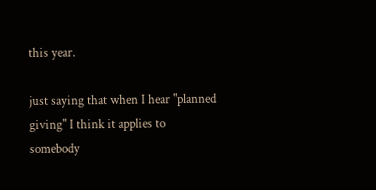this year.

just saying that when I hear "planned giving" I think it applies to
somebody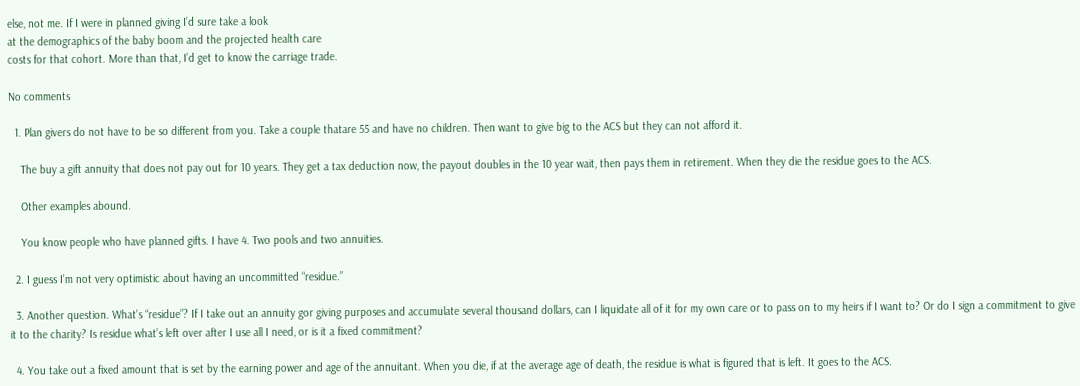else, not me. If I were in planned giving I’d sure take a look
at the demographics of the baby boom and the projected health care
costs for that cohort. More than that, I’d get to know the carriage trade.

No comments

  1. Plan givers do not have to be so different from you. Take a couple thatare 55 and have no children. Then want to give big to the ACS but they can not afford it.

    The buy a gift annuity that does not pay out for 10 years. They get a tax deduction now, the payout doubles in the 10 year wait, then pays them in retirement. When they die the residue goes to the ACS.

    Other examples abound.

    You know people who have planned gifts. I have 4. Two pools and two annuities.

  2. I guess I’m not very optimistic about having an uncommitted “residue.”

  3. Another question. What’s “residue”? If I take out an annuity gor giving purposes and accumulate several thousand dollars, can I liquidate all of it for my own care or to pass on to my heirs if I want to? Or do I sign a commitment to give it to the charity? Is residue what’s left over after I use all I need, or is it a fixed commitment?

  4. You take out a fixed amount that is set by the earning power and age of the annuitant. When you die, if at the average age of death, the residue is what is figured that is left. It goes to the ACS.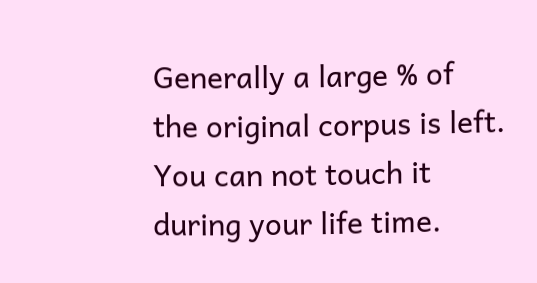Generally a large % of the original corpus is left. You can not touch it during your life time.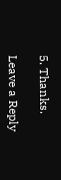5. Thanks.

Leave a Reply